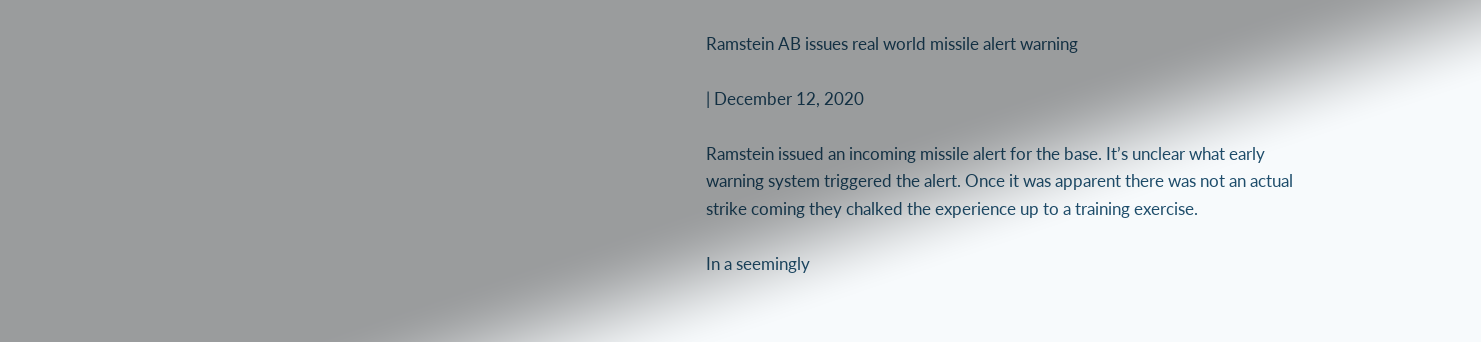Ramstein AB issues real world missile alert warning

| December 12, 2020

Ramstein issued an incoming missile alert for the base. It’s unclear what early warning system triggered the alert. Once it was apparent there was not an actual strike coming they chalked the experience up to a training exercise.

In a seemingly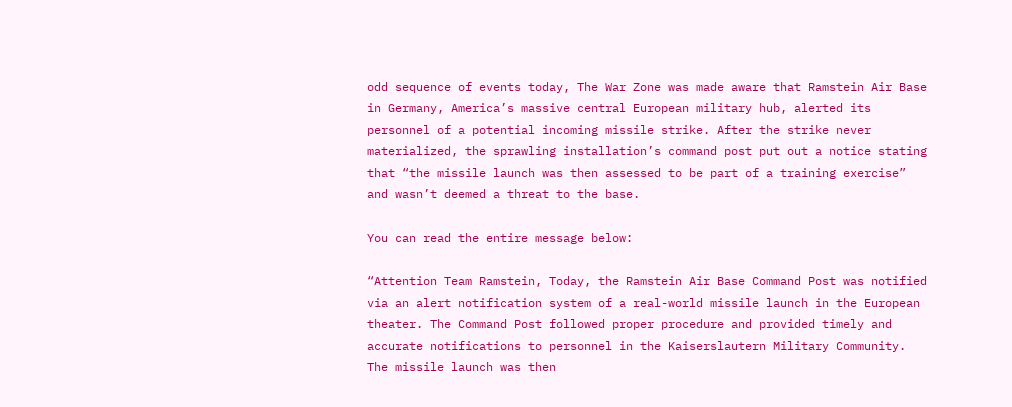odd sequence of events today, The War Zone was made aware that Ramstein Air Base in Germany, America’s massive central European military hub, alerted its personnel of a potential incoming missile strike. After the strike never materialized, the sprawling installation’s command post put out a notice stating that “the missile launch was then assessed to be part of a training exercise” and wasn’t deemed a threat to the base.

You can read the entire message below:

“Attention Team Ramstein, Today, the Ramstein Air Base Command Post was notified via an alert notification system of a real-world missile launch in the European theater. The Command Post followed proper procedure and provided timely and accurate notifications to personnel in the Kaiserslautern Military Community. The missile launch was then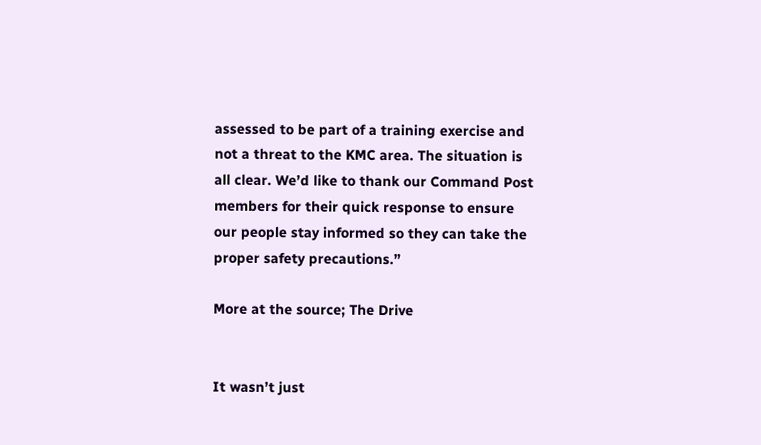assessed to be part of a training exercise and not a threat to the KMC area. The situation is all clear. We’d like to thank our Command Post members for their quick response to ensure our people stay informed so they can take the proper safety precautions.”

More at the source; The Drive


It wasn’t just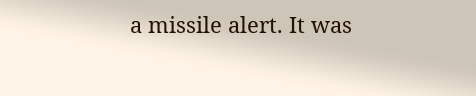a missile alert. It was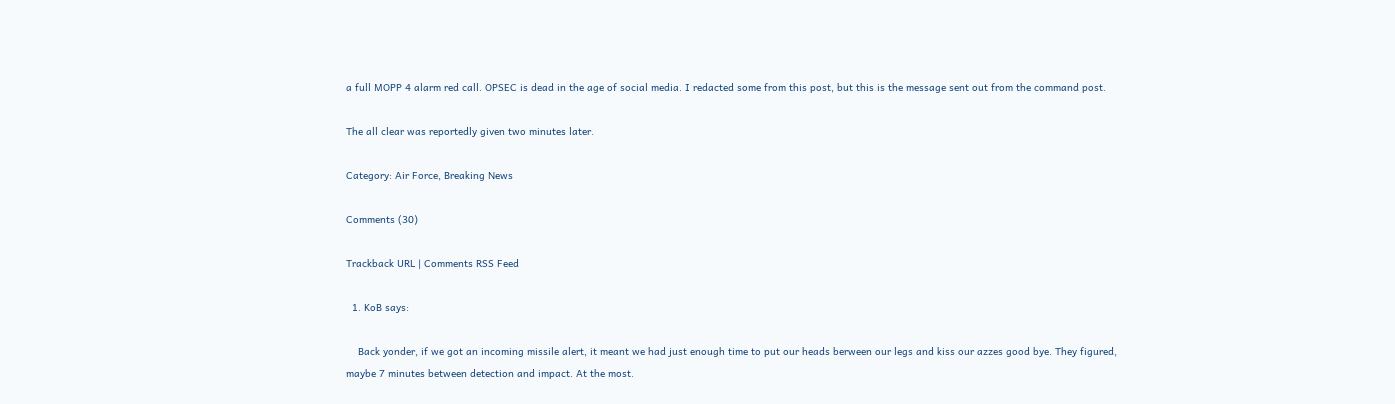a full MOPP 4 alarm red call. OPSEC is dead in the age of social media. I redacted some from this post, but this is the message sent out from the command post.

The all clear was reportedly given two minutes later.

Category: Air Force, Breaking News

Comments (30)

Trackback URL | Comments RSS Feed

  1. KoB says:

    Back yonder, if we got an incoming missile alert, it meant we had just enough time to put our heads berween our legs and kiss our azzes good bye. They figured, maybe 7 minutes between detection and impact. At the most.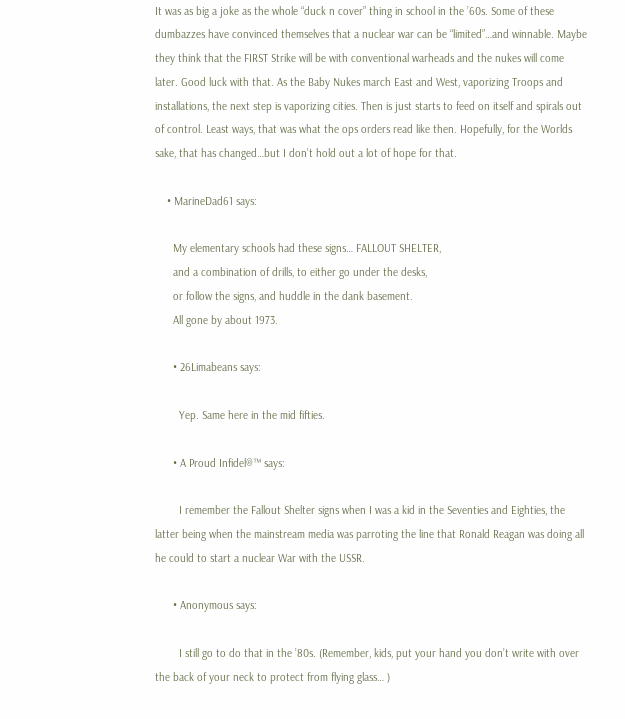It was as big a joke as the whole “duck n cover” thing in school in the ’60s. Some of these dumbazzes have convinced themselves that a nuclear war can be “limited”…and winnable. Maybe they think that the FIRST Strike will be with conventional warheads and the nukes will come later. Good luck with that. As the Baby Nukes march East and West, vaporizing Troops and installations, the next step is vaporizing cities. Then is just starts to feed on itself and spirals out of control. Least ways, that was what the ops orders read like then. Hopefully, for the Worlds sake, that has changed…but I don’t hold out a lot of hope for that.

    • MarineDad61 says:

      My elementary schools had these signs… FALLOUT SHELTER,
      and a combination of drills, to either go under the desks,
      or follow the signs, and huddle in the dank basement.
      All gone by about 1973.

      • 26Limabeans says:

        Yep. Same here in the mid fifties.

      • A Proud Infidel®™ says:

        I remember the Fallout Shelter signs when I was a kid in the Seventies and Eighties, the latter being when the mainstream media was parroting the line that Ronald Reagan was doing all he could to start a nuclear War with the USSR.

      • Anonymous says:

        I still go to do that in the ’80s. (Remember, kids, put your hand you don’t write with over the back of your neck to protect from flying glass… )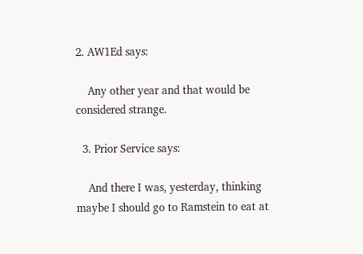2. AW1Ed says:

    Any other year and that would be considered strange.

  3. Prior Service says:

    And there I was, yesterday, thinking maybe I should go to Ramstein to eat at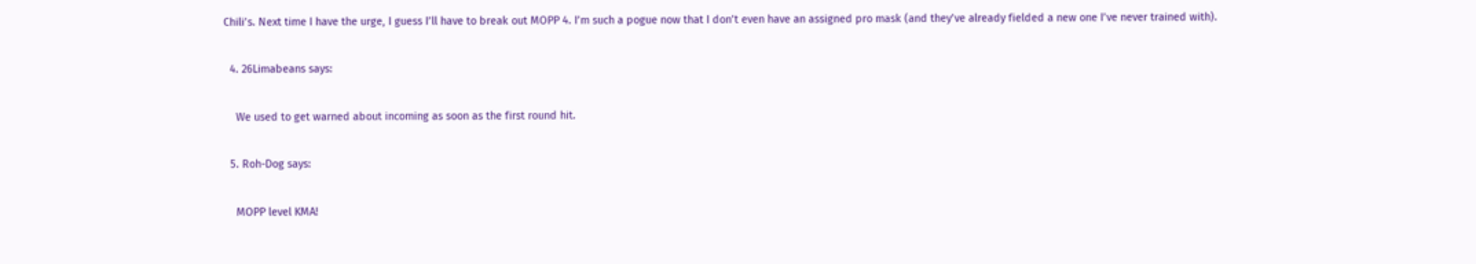Chili’s. Next time I have the urge, I guess I’ll have to break out MOPP 4. I’m such a pogue now that I don’t even have an assigned pro mask (and they’ve already fielded a new one I’ve never trained with).

  4. 26Limabeans says:

    We used to get warned about incoming as soon as the first round hit.

  5. Roh-Dog says:

    MOPP level KMA!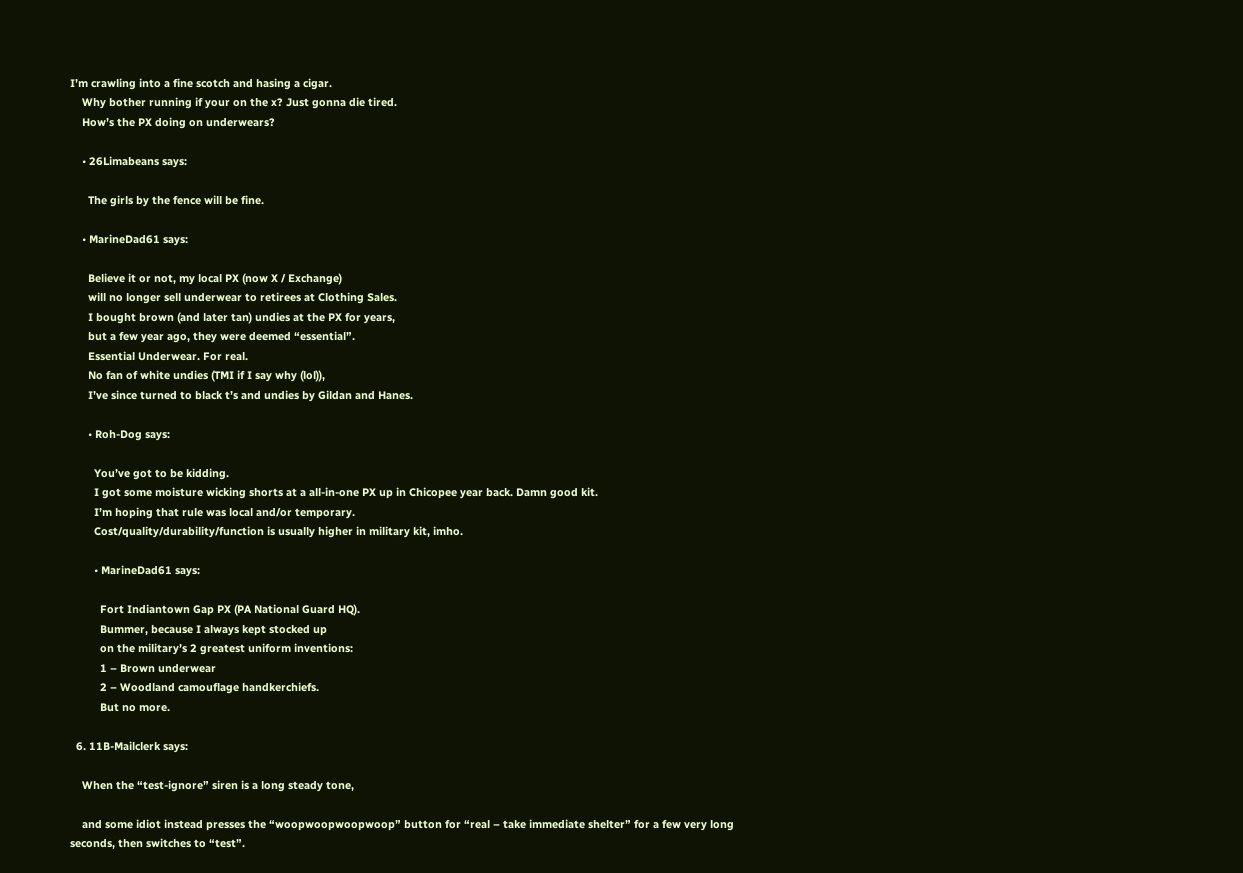I’m crawling into a fine scotch and hasing a cigar.
    Why bother running if your on the x? Just gonna die tired.
    How’s the PX doing on underwears?

    • 26Limabeans says:

      The girls by the fence will be fine.

    • MarineDad61 says:

      Believe it or not, my local PX (now X / Exchange)
      will no longer sell underwear to retirees at Clothing Sales.
      I bought brown (and later tan) undies at the PX for years,
      but a few year ago, they were deemed “essential”.
      Essential Underwear. For real.
      No fan of white undies (TMI if I say why (lol)),
      I’ve since turned to black t’s and undies by Gildan and Hanes.

      • Roh-Dog says:

        You’ve got to be kidding.
        I got some moisture wicking shorts at a all-in-one PX up in Chicopee year back. Damn good kit.
        I’m hoping that rule was local and/or temporary.
        Cost/quality/durability/function is usually higher in military kit, imho.

        • MarineDad61 says:

          Fort Indiantown Gap PX (PA National Guard HQ).
          Bummer, because I always kept stocked up
          on the military’s 2 greatest uniform inventions:
          1 – Brown underwear
          2 – Woodland camouflage handkerchiefs.
          But no more.

  6. 11B-Mailclerk says:

    When the “test-ignore” siren is a long steady tone,

    and some idiot instead presses the “woopwoopwoopwoop” button for “real – take immediate shelter” for a few very long seconds, then switches to “test”.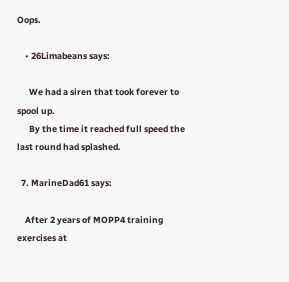Oops.

    • 26Limabeans says:

      We had a siren that took forever to spool up.
      By the time it reached full speed the last round had splashed.

  7. MarineDad61 says:

    After 2 years of MOPP4 training exercises at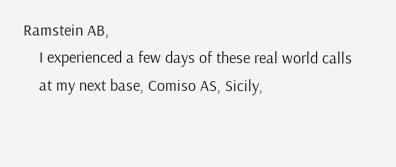Ramstein AB,
    I experienced a few days of these real world calls
    at my next base, Comiso AS, Sicily,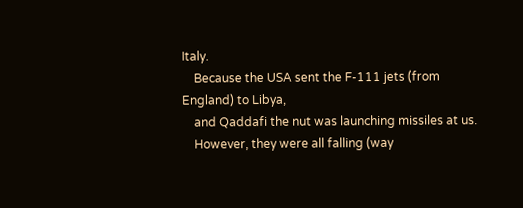Italy.
    Because the USA sent the F-111 jets (from England) to Libya,
    and Qaddafi the nut was launching missiles at us.
    However, they were all falling (way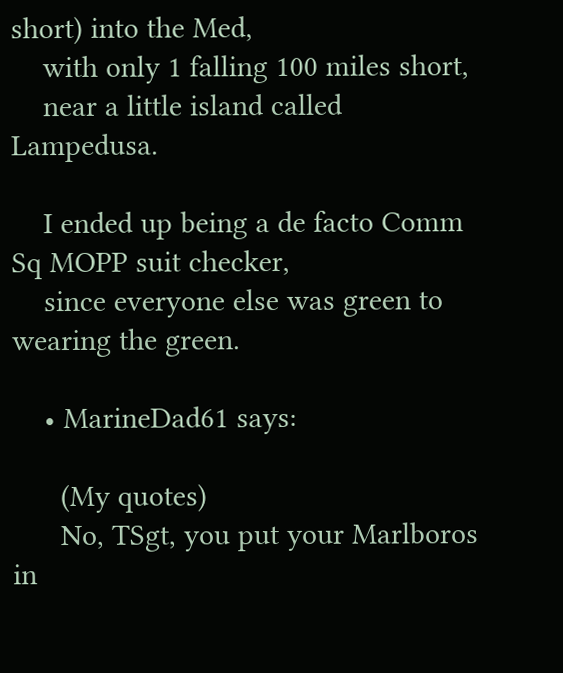short) into the Med,
    with only 1 falling 100 miles short,
    near a little island called Lampedusa.

    I ended up being a de facto Comm Sq MOPP suit checker,
    since everyone else was green to wearing the green.

    • MarineDad61 says:

      (My quotes)
      No, TSgt, you put your Marlboros in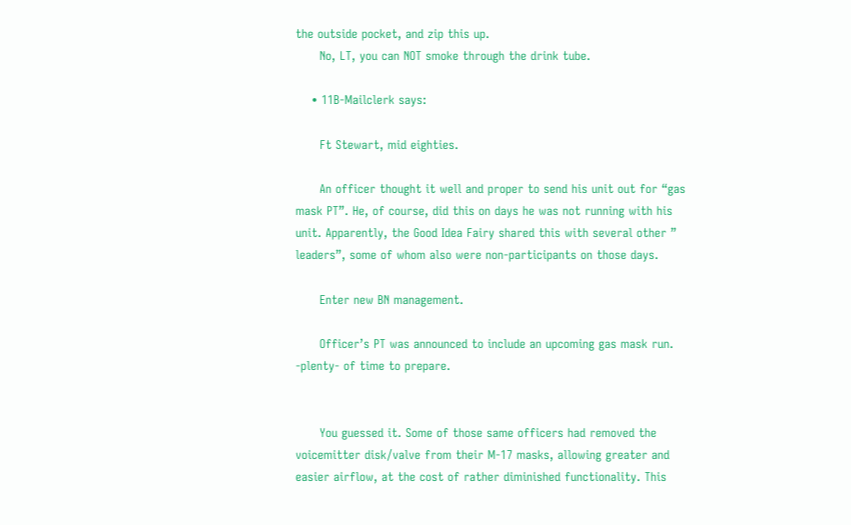the outside pocket, and zip this up.
      No, LT, you can NOT smoke through the drink tube.

    • 11B-Mailclerk says:

      Ft Stewart, mid eighties.

      An officer thought it well and proper to send his unit out for “gas mask PT”. He, of course, did this on days he was not running with his unit. Apparently, the Good Idea Fairy shared this with several other ” leaders”, some of whom also were non-participants on those days.

      Enter new BN management.

      Officer’s PT was announced to include an upcoming gas mask run. -plenty- of time to prepare.


      You guessed it. Some of those same officers had removed the voicemitter disk/valve from their M-17 masks, allowing greater and easier airflow, at the cost of rather diminished functionality. This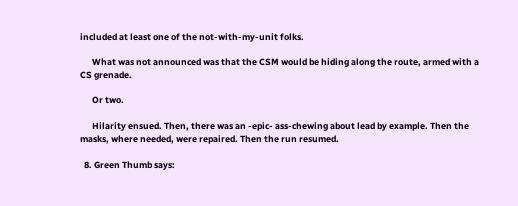included at least one of the not-with-my-unit folks.

      What was not announced was that the CSM would be hiding along the route, armed with a CS grenade.

      Or two.

      Hilarity ensued. Then, there was an -epic- ass-chewing about lead by example. Then the masks, where needed, were repaired. Then the run resumed.

  8. Green Thumb says: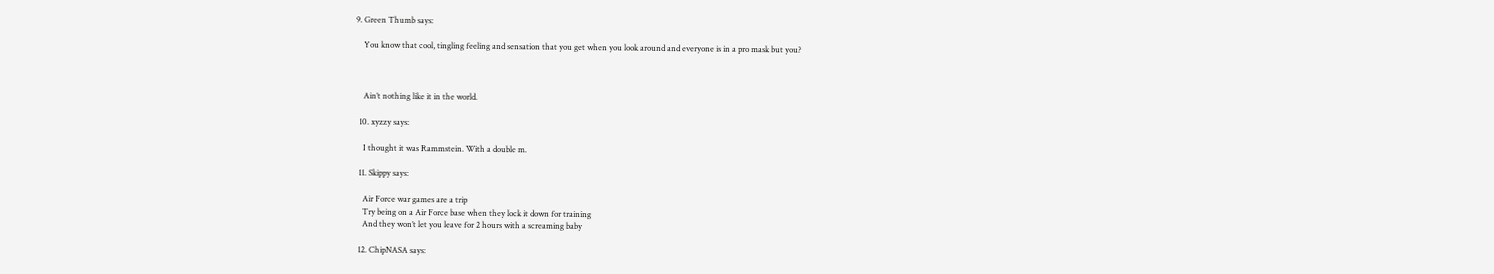9. Green Thumb says:

    You know that cool, tingling feeling and sensation that you get when you look around and everyone is in a pro mask but you?



    Ain’t nothing like it in the world.

  10. xyzzy says:

    I thought it was Rammstein. With a double m.

  11. Skippy says:

    Air Force war games are a trip
    Try being on a Air Force base when they lock it down for training
    And they won’t let you leave for 2 hours with a screaming baby

  12. ChipNASA says: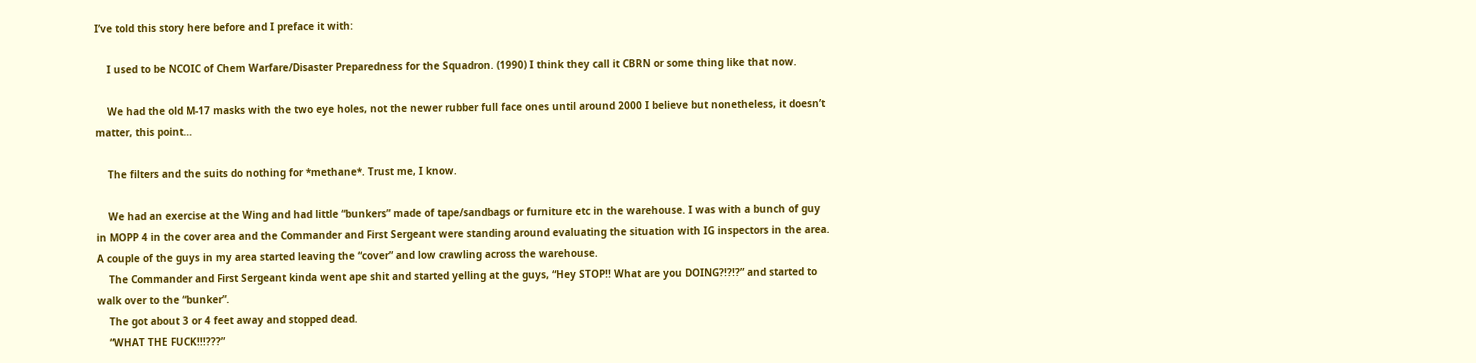I’ve told this story here before and I preface it with:

    I used to be NCOIC of Chem Warfare/Disaster Preparedness for the Squadron. (1990) I think they call it CBRN or some thing like that now.

    We had the old M-17 masks with the two eye holes, not the newer rubber full face ones until around 2000 I believe but nonetheless, it doesn’t matter, this point…

    The filters and the suits do nothing for *methane*. Trust me, I know.

    We had an exercise at the Wing and had little “bunkers” made of tape/sandbags or furniture etc in the warehouse. I was with a bunch of guy in MOPP 4 in the cover area and the Commander and First Sergeant were standing around evaluating the situation with IG inspectors in the area. A couple of the guys in my area started leaving the “cover” and low crawling across the warehouse.
    The Commander and First Sergeant kinda went ape shit and started yelling at the guys, “Hey STOP!! What are you DOING?!?!?” and started to walk over to the “bunker”.
    The got about 3 or 4 feet away and stopped dead.
    “WHAT THE FUCK!!!???”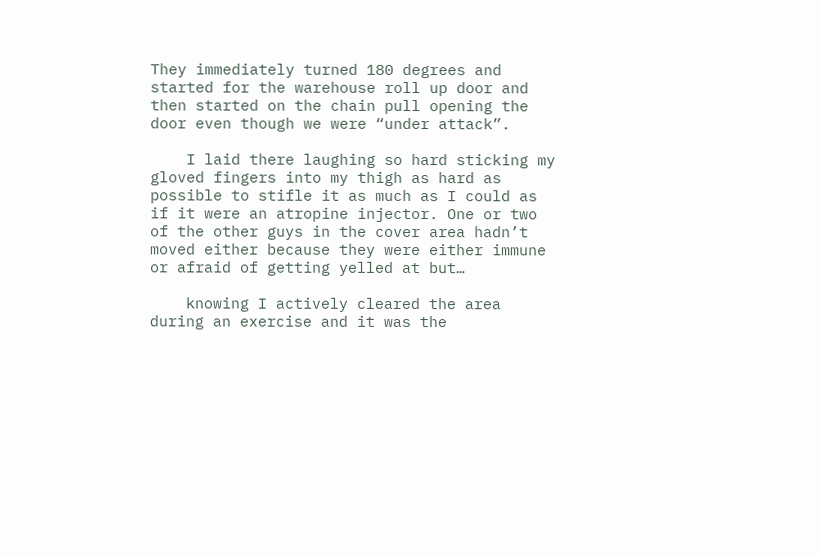They immediately turned 180 degrees and started for the warehouse roll up door and then started on the chain pull opening the door even though we were “under attack”.

    I laid there laughing so hard sticking my gloved fingers into my thigh as hard as possible to stifle it as much as I could as if it were an atropine injector. One or two of the other guys in the cover area hadn’t moved either because they were either immune or afraid of getting yelled at but…

    knowing I actively cleared the area during an exercise and it was the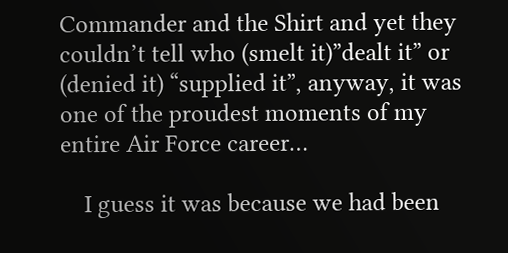Commander and the Shirt and yet they couldn’t tell who (smelt it)”dealt it” or (denied it) “supplied it”, anyway, it was one of the proudest moments of my entire Air Force career…

    I guess it was because we had been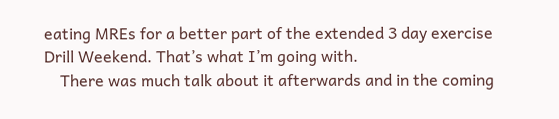eating MREs for a better part of the extended 3 day exercise Drill Weekend. That’s what I’m going with.
    There was much talk about it afterwards and in the coming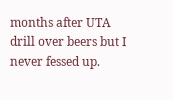months after UTA drill over beers but I never fessed up.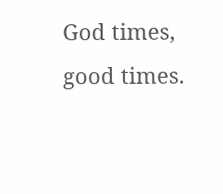God times, good times.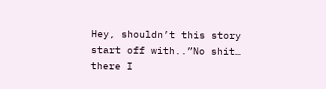Hey, shouldn’t this story start off with..”No shit… there I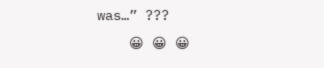was…” ???
    😀 😀 😀